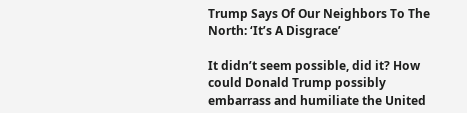Trump Says Of Our Neighbors To The North: ‘It’s A Disgrace’

It didn’t seem possible, did it? How could Donald Trump possibly embarrass and humiliate the United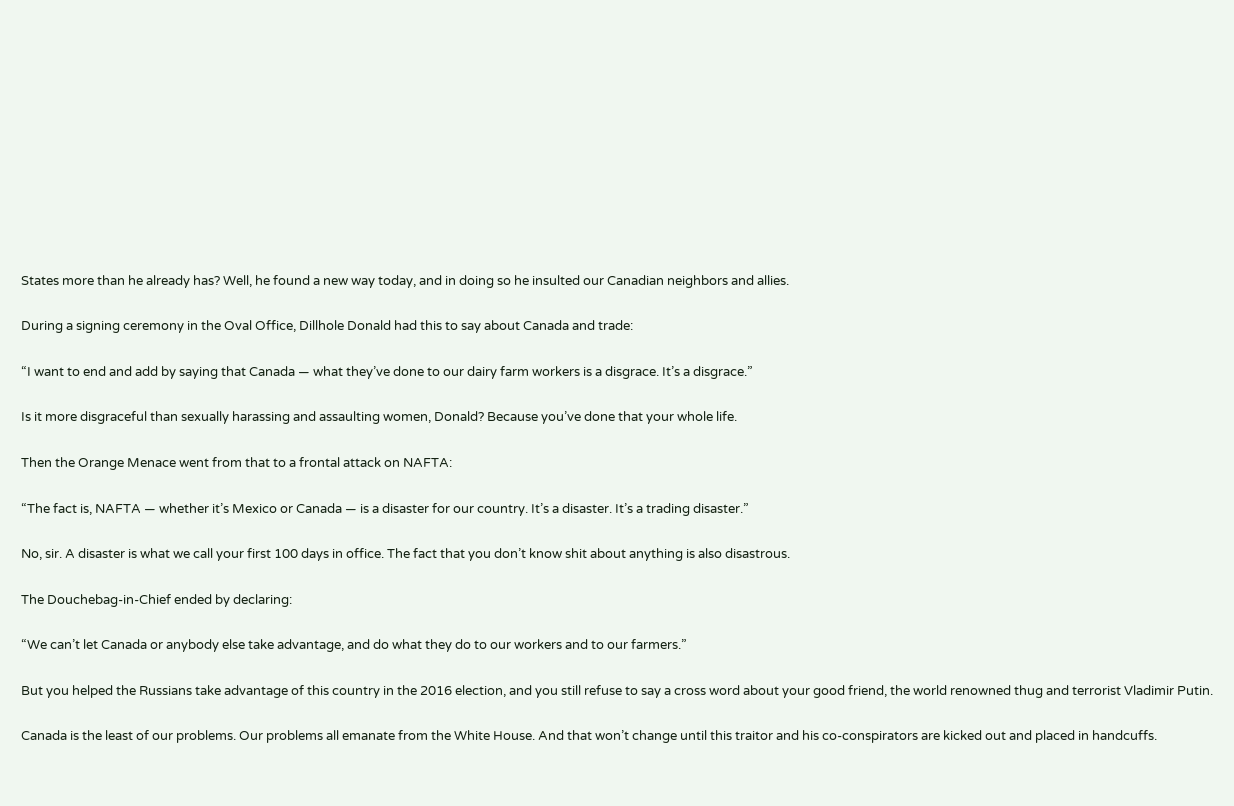States more than he already has? Well, he found a new way today, and in doing so he insulted our Canadian neighbors and allies.

During a signing ceremony in the Oval Office, Dillhole Donald had this to say about Canada and trade:

“I want to end and add by saying that Canada — what they’ve done to our dairy farm workers is a disgrace. It’s a disgrace.”

Is it more disgraceful than sexually harassing and assaulting women, Donald? Because you’ve done that your whole life.

Then the Orange Menace went from that to a frontal attack on NAFTA:

“The fact is, NAFTA — whether it’s Mexico or Canada — is a disaster for our country. It’s a disaster. It’s a trading disaster.”

No, sir. A disaster is what we call your first 100 days in office. The fact that you don’t know shit about anything is also disastrous.

The Douchebag-in-Chief ended by declaring:

“We can’t let Canada or anybody else take advantage, and do what they do to our workers and to our farmers.”

But you helped the Russians take advantage of this country in the 2016 election, and you still refuse to say a cross word about your good friend, the world renowned thug and terrorist Vladimir Putin.

Canada is the least of our problems. Our problems all emanate from the White House. And that won’t change until this traitor and his co-conspirators are kicked out and placed in handcuffs.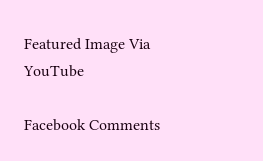Featured Image Via YouTube

Facebook Comments